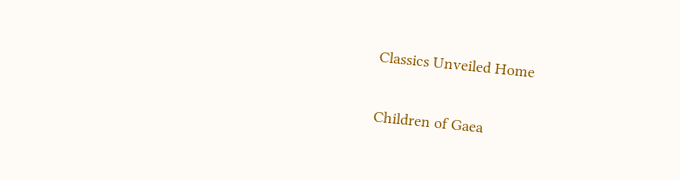Classics Unveiled Home

Children of Gaea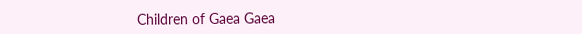Children of Gaea Gaea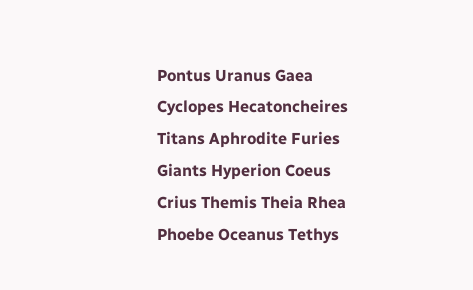Pontus Uranus Gaea Cyclopes Hecatoncheires Titans Aphrodite Furies Giants Hyperion Coeus Crius Themis Theia Rhea Phoebe Oceanus Tethys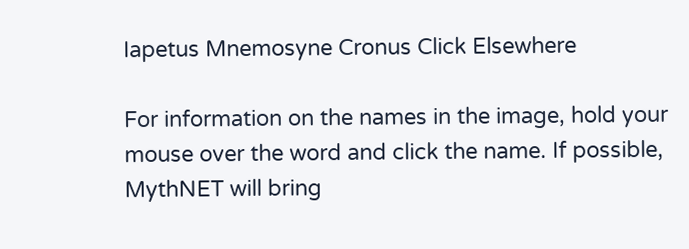Iapetus Mnemosyne Cronus Click Elsewhere

For information on the names in the image, hold your mouse over the word and click the name. If possible, MythNET will bring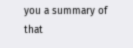you a summary of that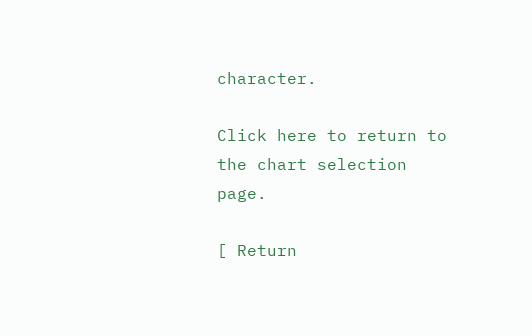character.

Click here to return to the chart selection page.

[ Return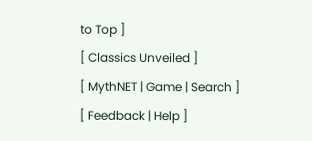to Top ]
[ Classics Unveiled ]
[ MythNET | Game | Search ]
[ Feedback | Help ]